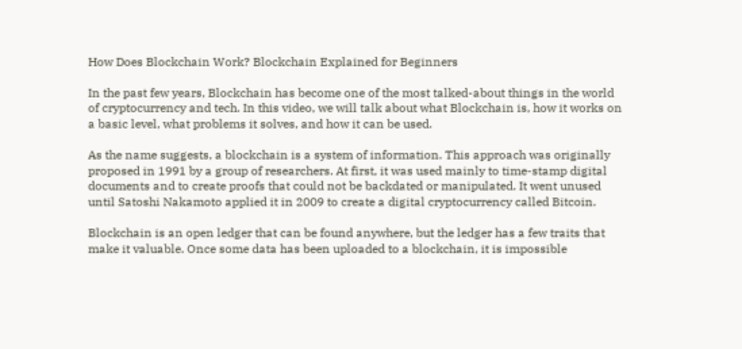How Does Blockchain Work? Blockchain Explained for Beginners

In the past few years, Blockchain has become one of the most talked-about things in the world of cryptocurrency and tech. In this video, we will talk about what Blockchain is, how it works on a basic level, what problems it solves, and how it can be used.

As the name suggests, a blockchain is a system of information. This approach was originally proposed in 1991 by a group of researchers. At first, it was used mainly to time-stamp digital documents and to create proofs that could not be backdated or manipulated. It went unused until Satoshi Nakamoto applied it in 2009 to create a digital cryptocurrency called Bitcoin.

Blockchain is an open ledger that can be found anywhere, but the ledger has a few traits that make it valuable. Once some data has been uploaded to a blockchain, it is impossible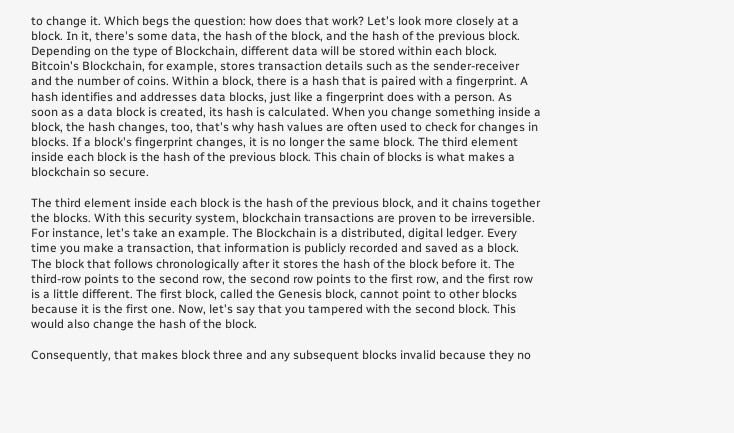to change it. Which begs the question: how does that work? Let's look more closely at a block. In it, there's some data, the hash of the block, and the hash of the previous block. Depending on the type of Blockchain, different data will be stored within each block. Bitcoin's Blockchain, for example, stores transaction details such as the sender-receiver and the number of coins. Within a block, there is a hash that is paired with a fingerprint. A hash identifies and addresses data blocks, just like a fingerprint does with a person. As soon as a data block is created, its hash is calculated. When you change something inside a block, the hash changes, too, that's why hash values are often used to check for changes in blocks. If a block's fingerprint changes, it is no longer the same block. The third element inside each block is the hash of the previous block. This chain of blocks is what makes a blockchain so secure.

The third element inside each block is the hash of the previous block, and it chains together the blocks. With this security system, blockchain transactions are proven to be irreversible. For instance, let's take an example. The Blockchain is a distributed, digital ledger. Every time you make a transaction, that information is publicly recorded and saved as a block. The block that follows chronologically after it stores the hash of the block before it. The third-row points to the second row, the second row points to the first row, and the first row is a little different. The first block, called the Genesis block, cannot point to other blocks because it is the first one. Now, let's say that you tampered with the second block. This would also change the hash of the block.

Consequently, that makes block three and any subsequent blocks invalid because they no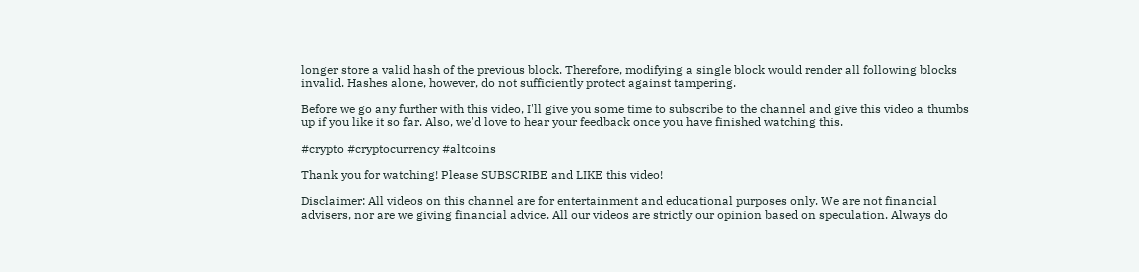longer store a valid hash of the previous block. Therefore, modifying a single block would render all following blocks invalid. Hashes alone, however, do not sufficiently protect against tampering.

Before we go any further with this video, I'll give you some time to subscribe to the channel and give this video a thumbs up if you like it so far. Also, we'd love to hear your feedback once you have finished watching this.

#crypto #cryptocurrency #altcoins

Thank you for watching! Please SUBSCRIBE and LIKE this video!

Disclaimer: All videos on this channel are for entertainment and educational purposes only. We are not financial advisers, nor are we giving financial advice. All our videos are strictly our opinion based on speculation. Always do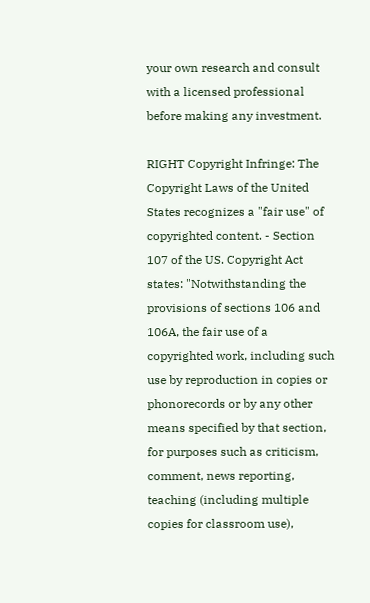your own research and consult with a licensed professional before making any investment.

RIGHT Copyright Infringe: The Copyright Laws of the United States recognizes a "fair use" of copyrighted content. - Section 107 of the US. Copyright Act states: "Notwithstanding the provisions of sections 106 and 106A, the fair use of a copyrighted work, including such use by reproduction in copies or phonorecords or by any other means specified by that section, for purposes such as criticism, comment, news reporting, teaching (including multiple copies for classroom use),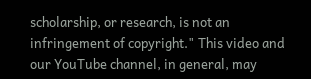scholarship, or research, is not an infringement of copyright." This video and our YouTube channel, in general, may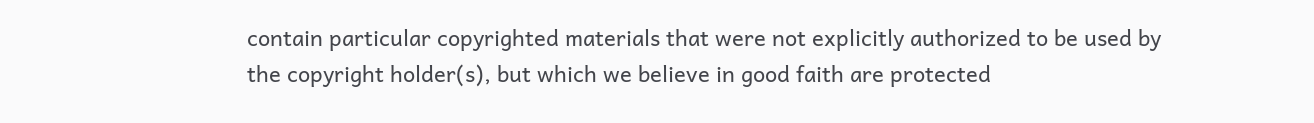contain particular copyrighted materials that were not explicitly authorized to be used by the copyright holder(s), but which we believe in good faith are protected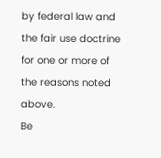by federal law and the fair use doctrine for one or more of the reasons noted above.
Be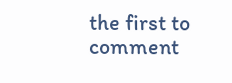the first to comment